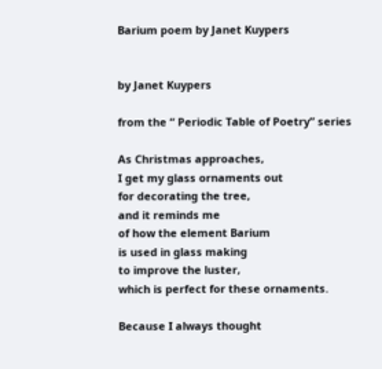Barium poem by Janet Kuypers


by Janet Kuypers

from the “ Periodic Table of Poetry” series

As Christmas approaches,
I get my glass ornaments out
for decorating the tree,
and it reminds me
of how the element Barium
is used in glass making
to improve the luster,
which is perfect for these ornaments.

Because I always thought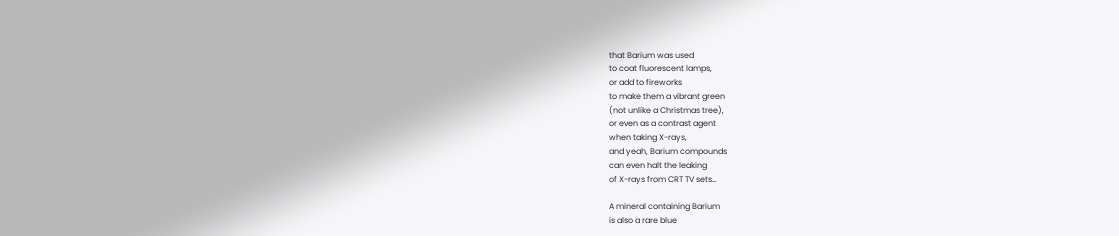that Barium was used
to coat fluorescent lamps,
or add to fireworks
to make them a vibrant green
(not unlike a Christmas tree),
or even as a contrast agent
when taking X-rays,
and yeah, Barium compounds
can even halt the leaking
of X-rays from CRT TV sets…

A mineral containing Barium
is also a rare blue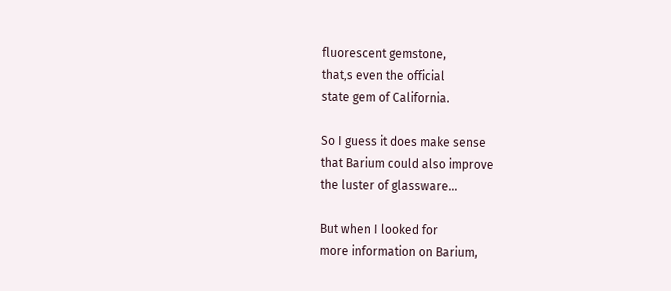fluorescent gemstone,
that‚s even the official
state gem of California.

So I guess it does make sense
that Barium could also improve
the luster of glassware…

But when I looked for
more information on Barium,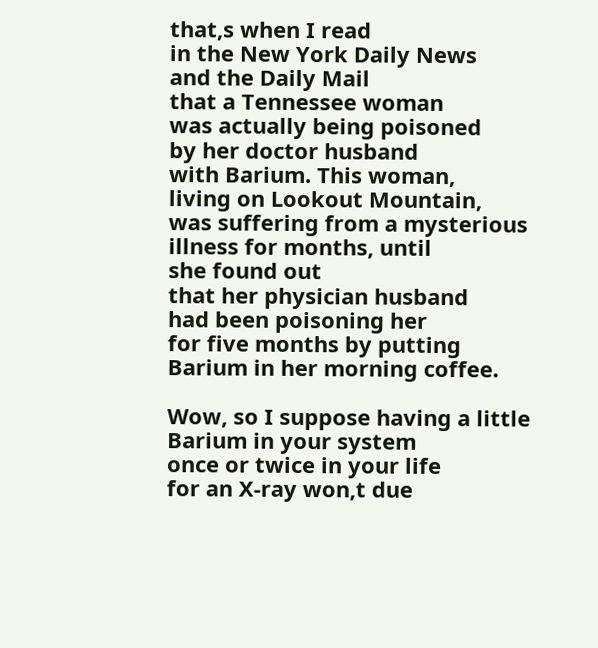that‚s when I read
in the New York Daily News
and the Daily Mail
that a Tennessee woman
was actually being poisoned
by her doctor husband
with Barium. This woman,
living on Lookout Mountain,
was suffering from a mysterious
illness for months, until
she found out
that her physician husband
had been poisoning her
for five months by putting
Barium in her morning coffee.

Wow, so I suppose having a little
Barium in your system
once or twice in your life
for an X-ray won‚t due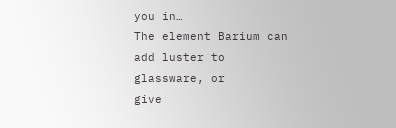you in…
The element Barium can
add luster to glassware, or
give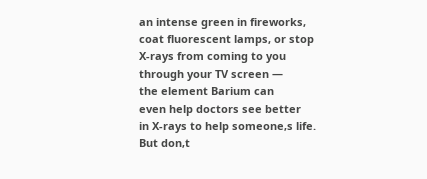an intense green in fireworks,
coat fluorescent lamps, or stop
X-rays from coming to you
through your TV screen —
the element Barium can
even help doctors see better
in X-rays to help someone‚s life.
But don‚t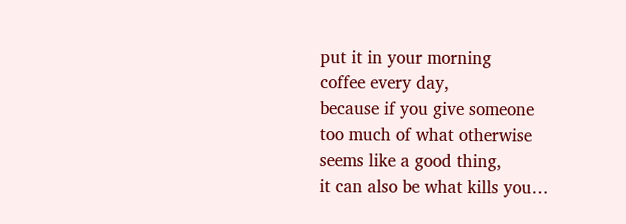put it in your morning
coffee every day,
because if you give someone
too much of what otherwise
seems like a good thing,
it can also be what kills you…